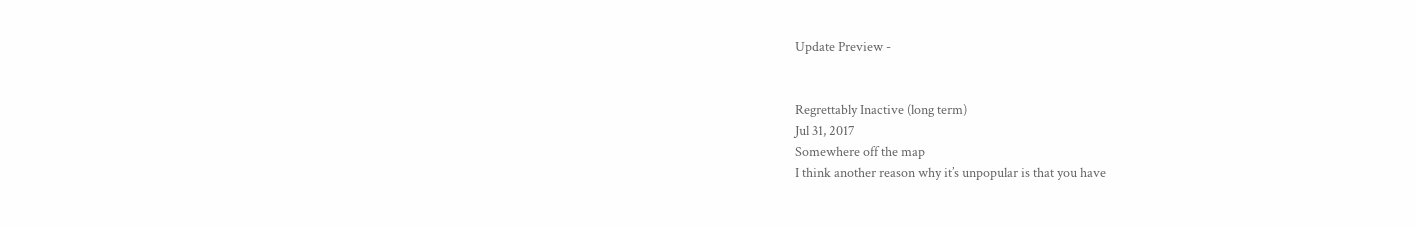Update Preview -


Regrettably Inactive (long term)
Jul 31, 2017
Somewhere off the map
I think another reason why it’s unpopular is that you have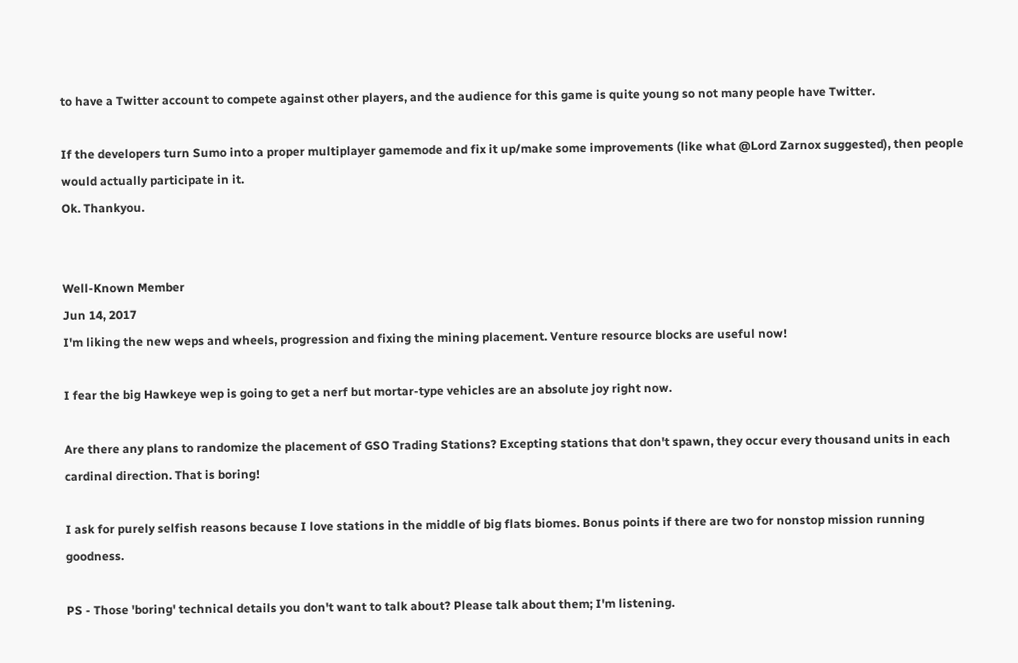to have a Twitter account to compete against other players, and the audience for this game is quite young so not many people have Twitter.

If the developers turn Sumo into a proper multiplayer gamemode and fix it up/make some improvements (like what @Lord Zarnox suggested), then people would actually participate in it.
Ok. Thankyou.


Well-Known Member
Jun 14, 2017
I'm liking the new weps and wheels, progression and fixing the mining placement. Venture resource blocks are useful now!

I fear the big Hawkeye wep is going to get a nerf but mortar-type vehicles are an absolute joy right now.

Are there any plans to randomize the placement of GSO Trading Stations? Excepting stations that don't spawn, they occur every thousand units in each cardinal direction. That is boring!

I ask for purely selfish reasons because I love stations in the middle of big flats biomes. Bonus points if there are two for nonstop mission running goodness.

PS - Those 'boring' technical details you don't want to talk about? Please talk about them; I'm listening.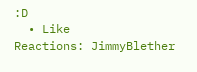:D
  • Like
Reactions: JimmyBlether